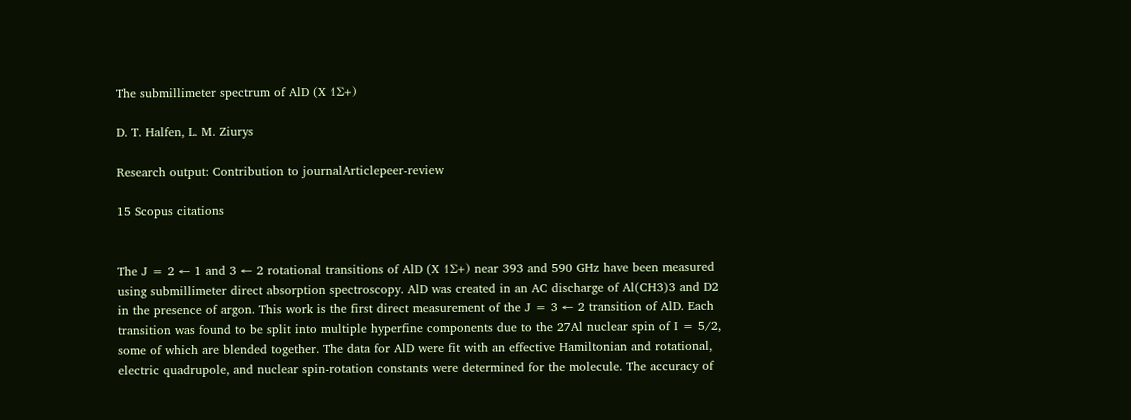The submillimeter spectrum of AlD (X 1Σ+)

D. T. Halfen, L. M. Ziurys

Research output: Contribution to journalArticlepeer-review

15 Scopus citations


The J = 2 ← 1 and 3 ← 2 rotational transitions of AlD (X 1Σ+) near 393 and 590 GHz have been measured using submillimeter direct absorption spectroscopy. AlD was created in an AC discharge of Al(CH3)3 and D2 in the presence of argon. This work is the first direct measurement of the J = 3 ← 2 transition of AlD. Each transition was found to be split into multiple hyperfine components due to the 27Al nuclear spin of I = 5/2, some of which are blended together. The data for AlD were fit with an effective Hamiltonian and rotational, electric quadrupole, and nuclear spin-rotation constants were determined for the molecule. The accuracy of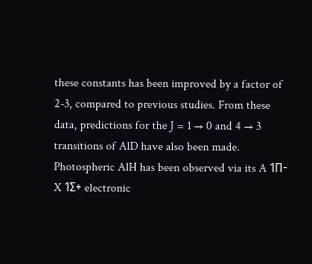these constants has been improved by a factor of 2-3, compared to previous studies. From these data, predictions for the J = 1 → 0 and 4 → 3 transitions of AlD have also been made. Photospheric AlH has been observed via its A 1Π-X 1Σ+ electronic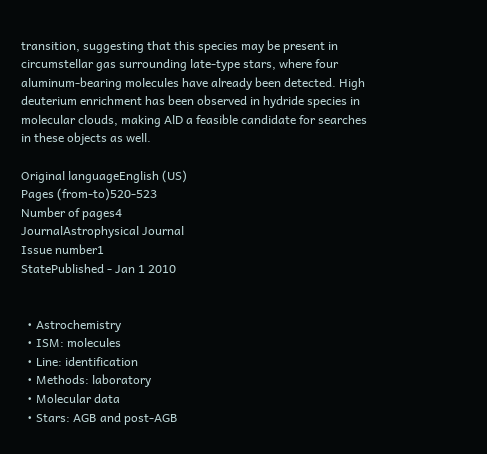transition, suggesting that this species may be present in circumstellar gas surrounding late-type stars, where four aluminum-bearing molecules have already been detected. High deuterium enrichment has been observed in hydride species in molecular clouds, making AlD a feasible candidate for searches in these objects as well.

Original languageEnglish (US)
Pages (from-to)520-523
Number of pages4
JournalAstrophysical Journal
Issue number1
StatePublished - Jan 1 2010


  • Astrochemistry
  • ISM: molecules
  • Line: identification
  • Methods: laboratory
  • Molecular data
  • Stars: AGB and post-AGB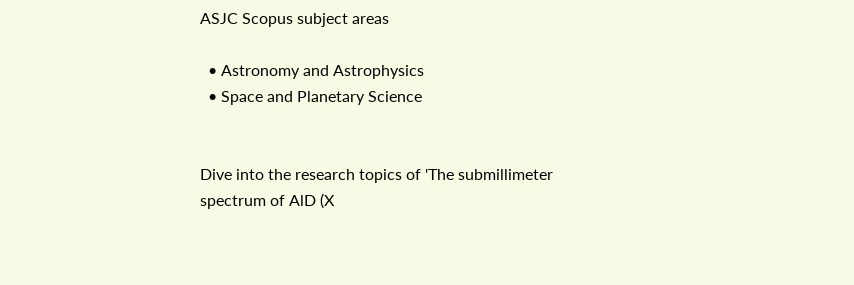ASJC Scopus subject areas

  • Astronomy and Astrophysics
  • Space and Planetary Science


Dive into the research topics of 'The submillimeter spectrum of AlD (X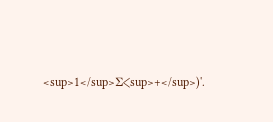<sup>1</sup>Σ<sup>+</sup>)'.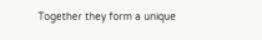Together they form a unique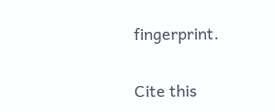fingerprint.

Cite this